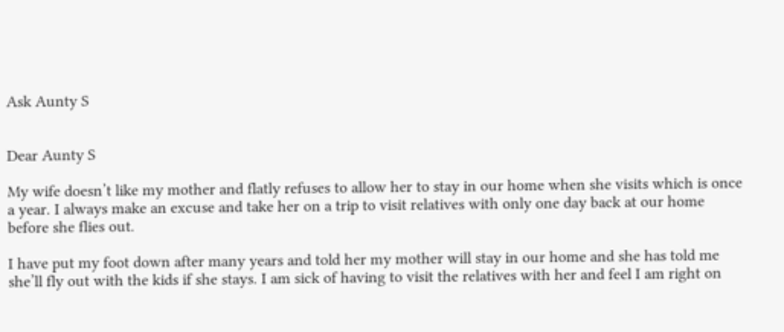Ask Aunty S


Dear Aunty S

My wife doesn’t like my mother and flatly refuses to allow her to stay in our home when she visits which is once a year. I always make an excuse and take her on a trip to visit relatives with only one day back at our home before she flies out.

I have put my foot down after many years and told her my mother will stay in our home and she has told me she’ll fly out with the kids if she stays. I am sick of having to visit the relatives with her and feel I am right on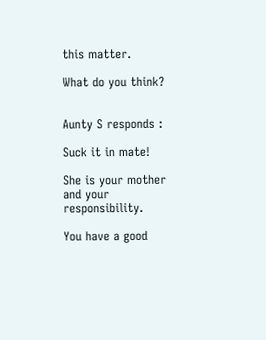this matter.

What do you think?


Aunty S responds :

Suck it in mate!

She is your mother and your responsibility.

You have a good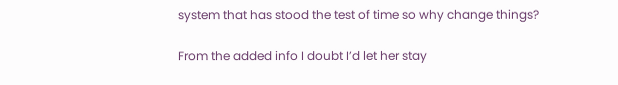system that has stood the test of time so why change things?

From the added info I doubt I’d let her stay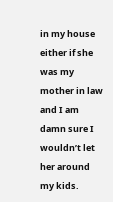in my house either if she was my mother in law and I am damn sure I wouldn’t let her around my kids.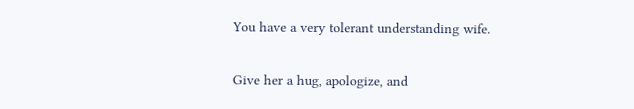You have a very tolerant understanding wife.

Give her a hug, apologize, and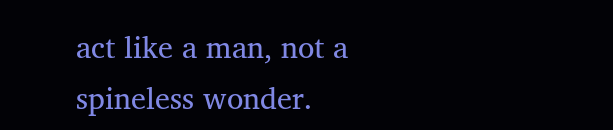act like a man, not a spineless wonder.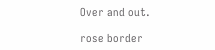Over and out.

rose border